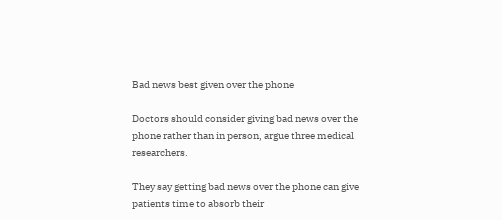Bad news best given over the phone

Doctors should consider giving bad news over the phone rather than in person, argue three medical researchers.

They say getting bad news over the phone can give patients time to absorb their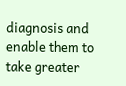diagnosis and enable them to take greater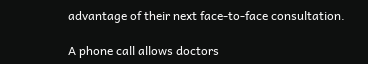advantage of their next face-to-face consultation.

A phone call allows doctors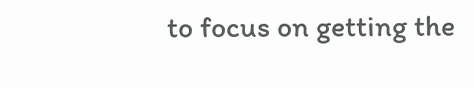to focus on getting the